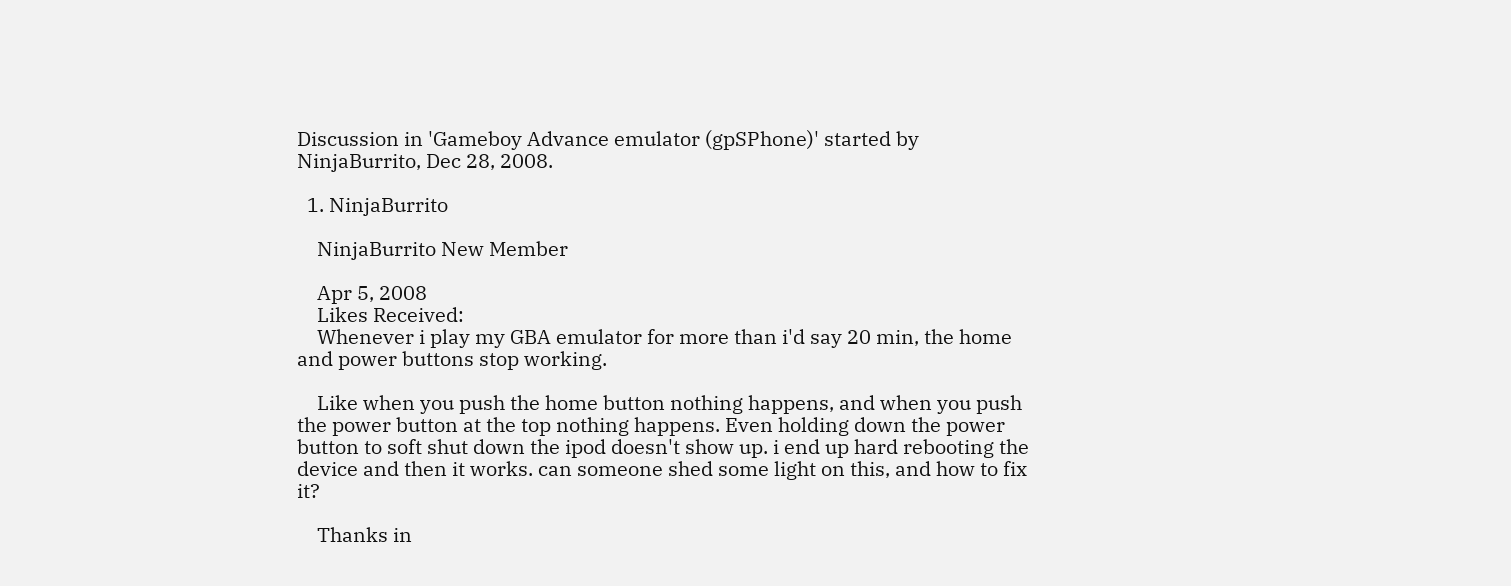Discussion in 'Gameboy Advance emulator (gpSPhone)' started by NinjaBurrito, Dec 28, 2008.

  1. NinjaBurrito

    NinjaBurrito New Member

    Apr 5, 2008
    Likes Received:
    Whenever i play my GBA emulator for more than i'd say 20 min, the home and power buttons stop working.

    Like when you push the home button nothing happens, and when you push the power button at the top nothing happens. Even holding down the power button to soft shut down the ipod doesn't show up. i end up hard rebooting the device and then it works. can someone shed some light on this, and how to fix it?

    Thanks in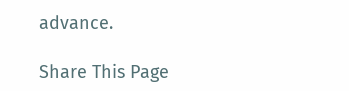advance.

Share This Page